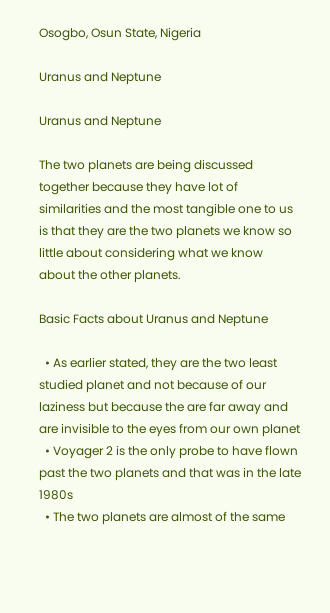Osogbo, Osun State, Nigeria

Uranus and Neptune

Uranus and Neptune

The two planets are being discussed together because they have lot of similarities and the most tangible one to us is that they are the two planets we know so little about considering what we know about the other planets.

Basic Facts about Uranus and Neptune

  • As earlier stated, they are the two least studied planet and not because of our laziness but because the are far away and are invisible to the eyes from our own planet
  • Voyager 2 is the only probe to have flown past the two planets and that was in the late 1980s
  • The two planets are almost of the same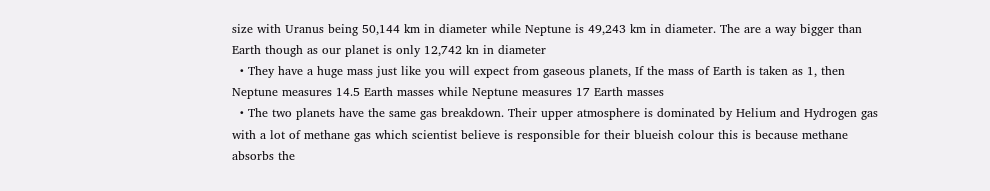size with Uranus being 50,144 km in diameter while Neptune is 49,243 km in diameter. The are a way bigger than Earth though as our planet is only 12,742 kn in diameter
  • They have a huge mass just like you will expect from gaseous planets, If the mass of Earth is taken as 1, then Neptune measures 14.5 Earth masses while Neptune measures 17 Earth masses
  • The two planets have the same gas breakdown. Their upper atmosphere is dominated by Helium and Hydrogen gas with a lot of methane gas which scientist believe is responsible for their blueish colour this is because methane absorbs the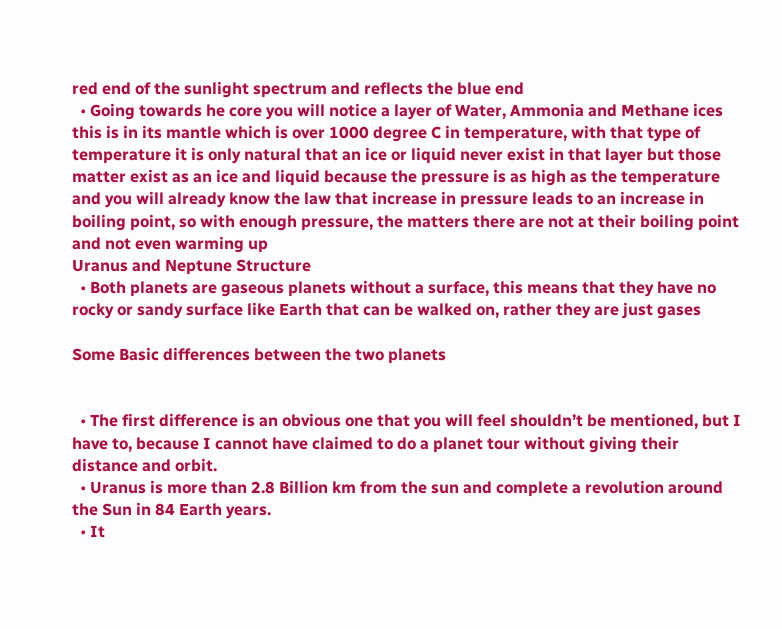red end of the sunlight spectrum and reflects the blue end
  • Going towards he core you will notice a layer of Water, Ammonia and Methane ices this is in its mantle which is over 1000 degree C in temperature, with that type of temperature it is only natural that an ice or liquid never exist in that layer but those matter exist as an ice and liquid because the pressure is as high as the temperature and you will already know the law that increase in pressure leads to an increase in boiling point, so with enough pressure, the matters there are not at their boiling point and not even warming up
Uranus and Neptune Structure
  • Both planets are gaseous planets without a surface, this means that they have no rocky or sandy surface like Earth that can be walked on, rather they are just gases

Some Basic differences between the two planets


  • The first difference is an obvious one that you will feel shouldn’t be mentioned, but I have to, because I cannot have claimed to do a planet tour without giving their distance and orbit.
  • Uranus is more than 2.8 Billion km from the sun and complete a revolution around the Sun in 84 Earth years.
  • It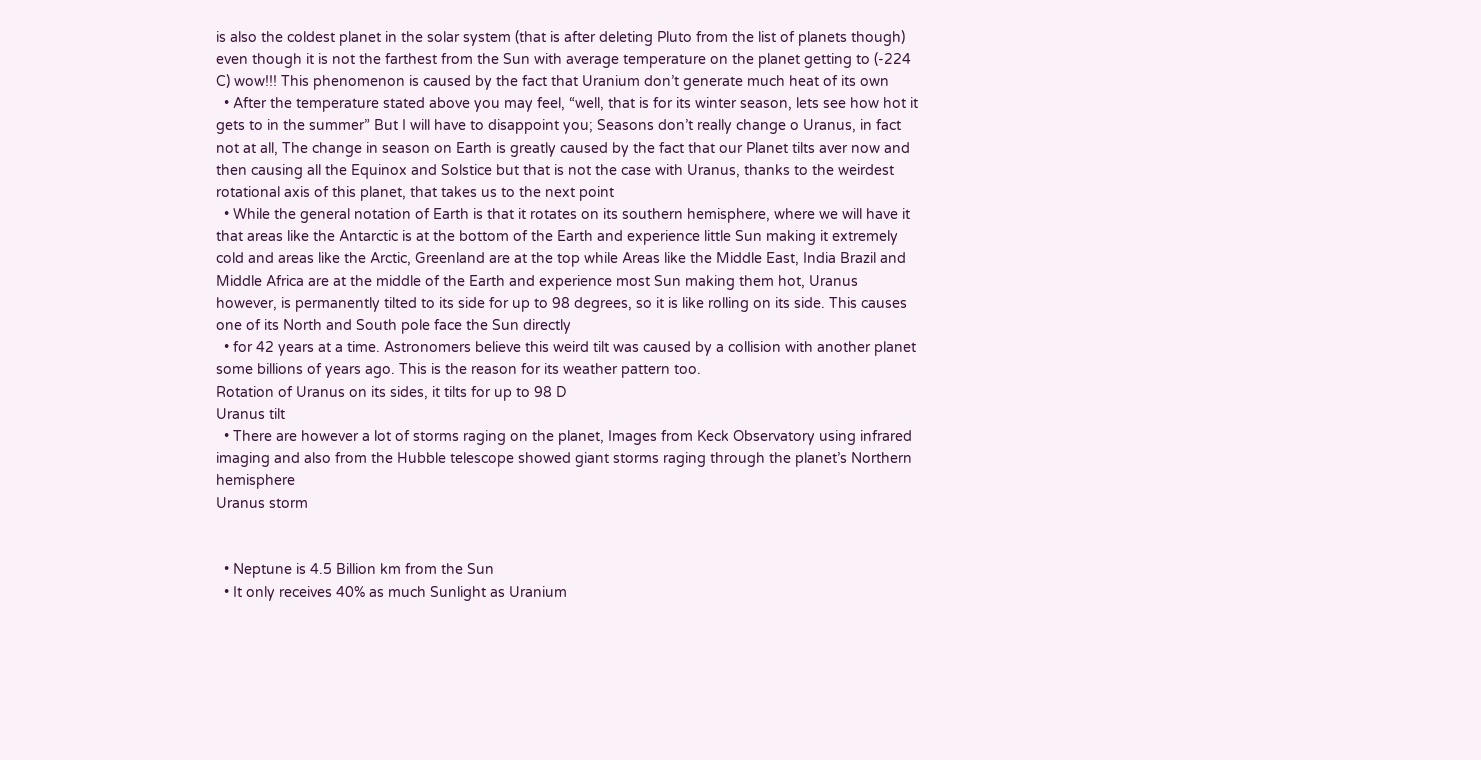is also the coldest planet in the solar system (that is after deleting Pluto from the list of planets though) even though it is not the farthest from the Sun with average temperature on the planet getting to (-224 C) wow!!! This phenomenon is caused by the fact that Uranium don’t generate much heat of its own
  • After the temperature stated above you may feel, “well, that is for its winter season, lets see how hot it gets to in the summer” But I will have to disappoint you; Seasons don’t really change o Uranus, in fact not at all, The change in season on Earth is greatly caused by the fact that our Planet tilts aver now and then causing all the Equinox and Solstice but that is not the case with Uranus, thanks to the weirdest rotational axis of this planet, that takes us to the next point
  • While the general notation of Earth is that it rotates on its southern hemisphere, where we will have it that areas like the Antarctic is at the bottom of the Earth and experience little Sun making it extremely cold and areas like the Arctic, Greenland are at the top while Areas like the Middle East, India Brazil and Middle Africa are at the middle of the Earth and experience most Sun making them hot, Uranus however, is permanently tilted to its side for up to 98 degrees, so it is like rolling on its side. This causes one of its North and South pole face the Sun directly
  • for 42 years at a time. Astronomers believe this weird tilt was caused by a collision with another planet some billions of years ago. This is the reason for its weather pattern too.
Rotation of Uranus on its sides, it tilts for up to 98 D
Uranus tilt
  • There are however a lot of storms raging on the planet, Images from Keck Observatory using infrared imaging and also from the Hubble telescope showed giant storms raging through the planet’s Northern hemisphere
Uranus storm


  • Neptune is 4.5 Billion km from the Sun
  • It only receives 40% as much Sunlight as Uranium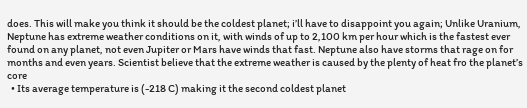does. This will make you think it should be the coldest planet; i’ll have to disappoint you again; Unlike Uranium, Neptune has extreme weather conditions on it, with winds of up to 2,100 km per hour which is the fastest ever found on any planet, not even Jupiter or Mars have winds that fast. Neptune also have storms that rage on for months and even years. Scientist believe that the extreme weather is caused by the plenty of heat fro the planet’s core
  • Its average temperature is (-218 C) making it the second coldest planet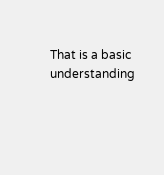That is a basic understanding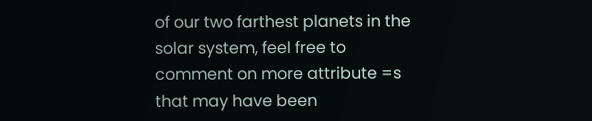of our two farthest planets in the solar system, feel free to comment on more attribute =s that may have been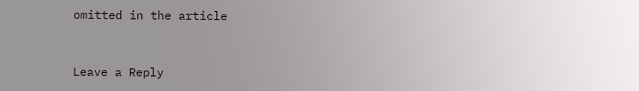omitted in the article


Leave a Reply